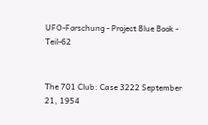UFO-Forschung - Project Blue Book - Teil-62


The 701 Club: Case 3222 September 21, 1954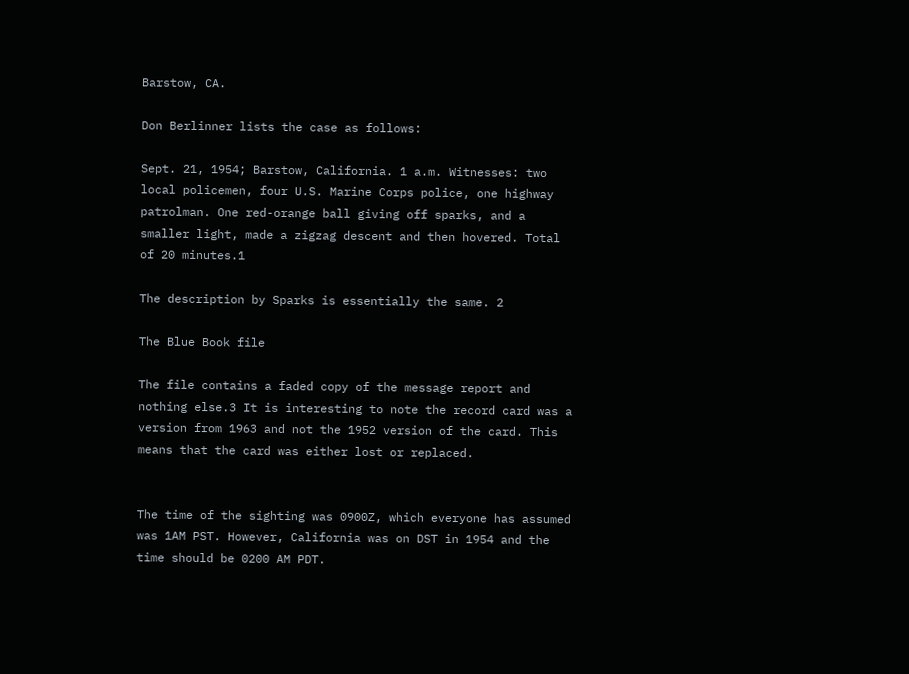Barstow, CA.

Don Berlinner lists the case as follows:

Sept. 21, 1954; Barstow, California. 1 a.m. Witnesses: two local policemen, four U.S. Marine Corps police, one highway patrolman. One red-orange ball giving off sparks, and a smaller light, made a zigzag descent and then hovered. Total of 20 minutes.1

The description by Sparks is essentially the same. 2

The Blue Book file

The file contains a faded copy of the message report and nothing else.3 It is interesting to note the record card was a version from 1963 and not the 1952 version of the card. This means that the card was either lost or replaced.


The time of the sighting was 0900Z, which everyone has assumed was 1AM PST. However, California was on DST in 1954 and the time should be 0200 AM PDT.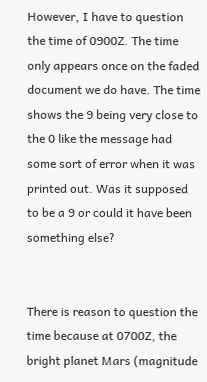However, I have to question the time of 0900Z. The time only appears once on the faded document we do have. The time shows the 9 being very close to the 0 like the message had some sort of error when it was printed out. Was it supposed to be a 9 or could it have been something else?


There is reason to question the time because at 0700Z, the bright planet Mars (magnitude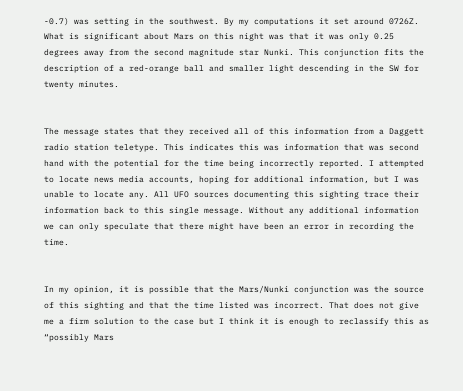-0.7) was setting in the southwest. By my computations it set around 0726Z. What is significant about Mars on this night was that it was only 0.25 degrees away from the second magnitude star Nunki. This conjunction fits the description of a red-orange ball and smaller light descending in the SW for twenty minutes.


The message states that they received all of this information from a Daggett radio station teletype. This indicates this was information that was second hand with the potential for the time being incorrectly reported. I attempted to locate news media accounts, hoping for additional information, but I was unable to locate any. All UFO sources documenting this sighting trace their information back to this single message. Without any additional information we can only speculate that there might have been an error in recording the time.


In my opinion, it is possible that the Mars/Nunki conjunction was the source of this sighting and that the time listed was incorrect. That does not give me a firm solution to the case but I think it is enough to reclassify this as “possibly Mars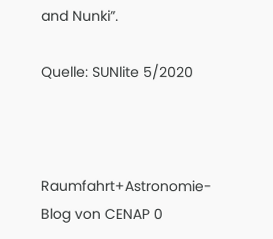and Nunki”.

Quelle: SUNlite 5/2020



Raumfahrt+Astronomie-Blog von CENAP 0